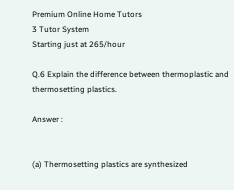Premium Online Home Tutors
3 Tutor System
Starting just at 265/hour

Q.6 Explain the difference between thermoplastic and thermosetting plastics.

Answer :


(a) Thermosetting plastics are synthesized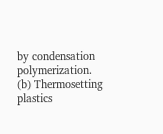by condensation polymerization.
(b) Thermosetting plastics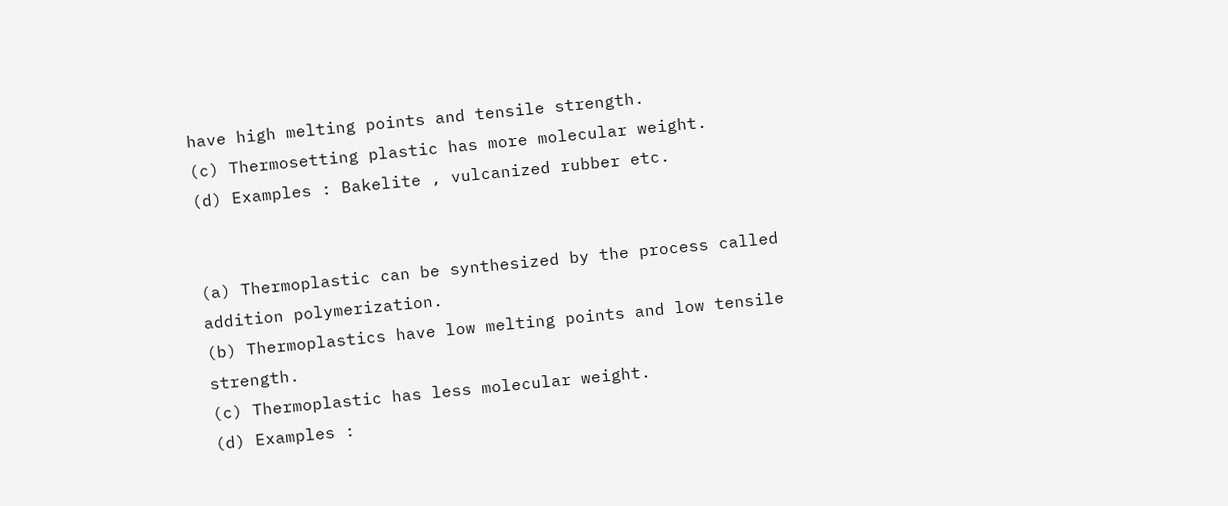have high melting points and tensile strength.
(c) Thermosetting plastic has more molecular weight.
(d) Examples : Bakelite , vulcanized rubber etc.


(a) Thermoplastic can be synthesized by the process called addition polymerization.
(b) Thermoplastics have low melting points and low tensile strength.
(c) Thermoplastic has less molecular weight.
(d) Examples :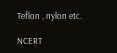Teflon , nylon etc.

NCERT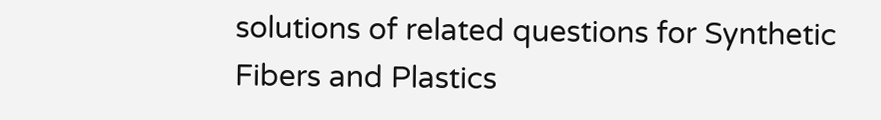solutions of related questions for Synthetic Fibers and Plastics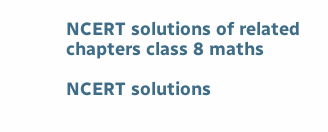NCERT solutions of related chapters class 8 maths

NCERT solutions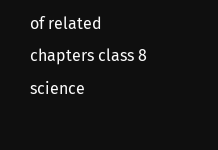of related chapters class 8 science